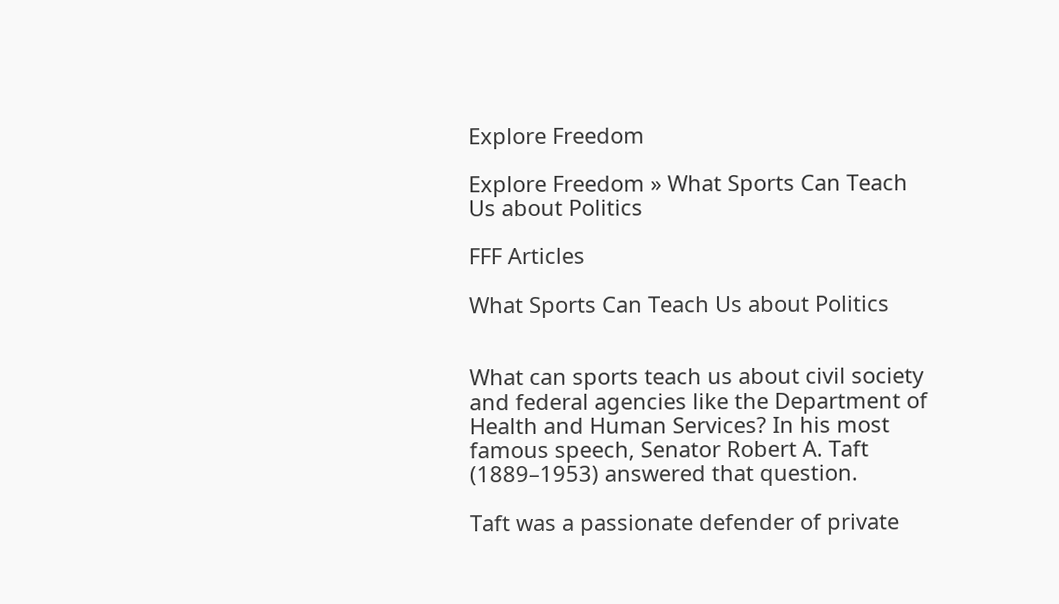Explore Freedom

Explore Freedom » What Sports Can Teach Us about Politics

FFF Articles

What Sports Can Teach Us about Politics


What can sports teach us about civil society and federal agencies like the Department of Health and Human Services? In his most famous speech, Senator Robert A. Taft (1889–1953) answered that question.

Taft was a passionate defender of private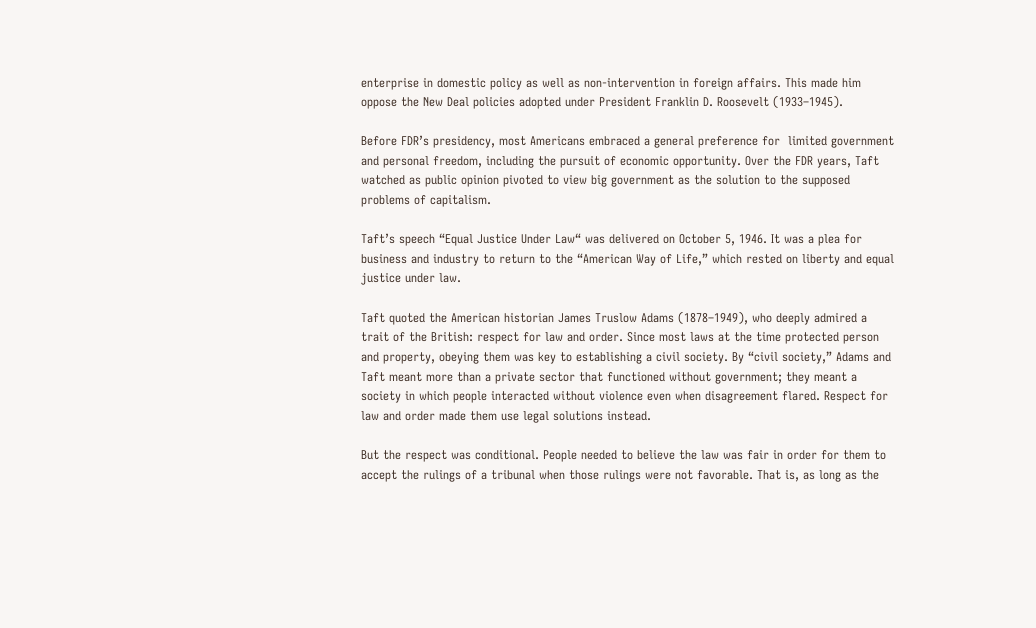enterprise in domestic policy as well as non-intervention in foreign affairs. This made him oppose the New Deal policies adopted under President Franklin D. Roosevelt (1933–1945).

Before FDR’s presidency, most Americans embraced a general preference for  limited government and personal freedom, including the pursuit of economic opportunity. Over the FDR years, Taft watched as public opinion pivoted to view big government as the solution to the supposed problems of capitalism.

Taft’s speech “Equal Justice Under Law“ was delivered on October 5, 1946. It was a plea for business and industry to return to the “American Way of Life,” which rested on liberty and equal justice under law.

Taft quoted the American historian James Truslow Adams (1878–1949), who deeply admired a trait of the British: respect for law and order. Since most laws at the time protected person and property, obeying them was key to establishing a civil society. By “civil society,” Adams and Taft meant more than a private sector that functioned without government; they meant a society in which people interacted without violence even when disagreement flared. Respect for law and order made them use legal solutions instead.

But the respect was conditional. People needed to believe the law was fair in order for them to accept the rulings of a tribunal when those rulings were not favorable. That is, as long as the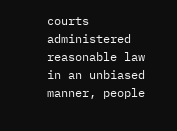courts administered reasonable law in an unbiased manner, people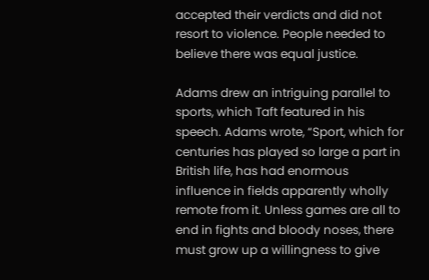accepted their verdicts and did not resort to violence. People needed to believe there was equal justice.

Adams drew an intriguing parallel to sports, which Taft featured in his speech. Adams wrote, “Sport, which for centuries has played so large a part in British life, has had enormous influence in fields apparently wholly remote from it. Unless games are all to end in fights and bloody noses, there must grow up a willingness to give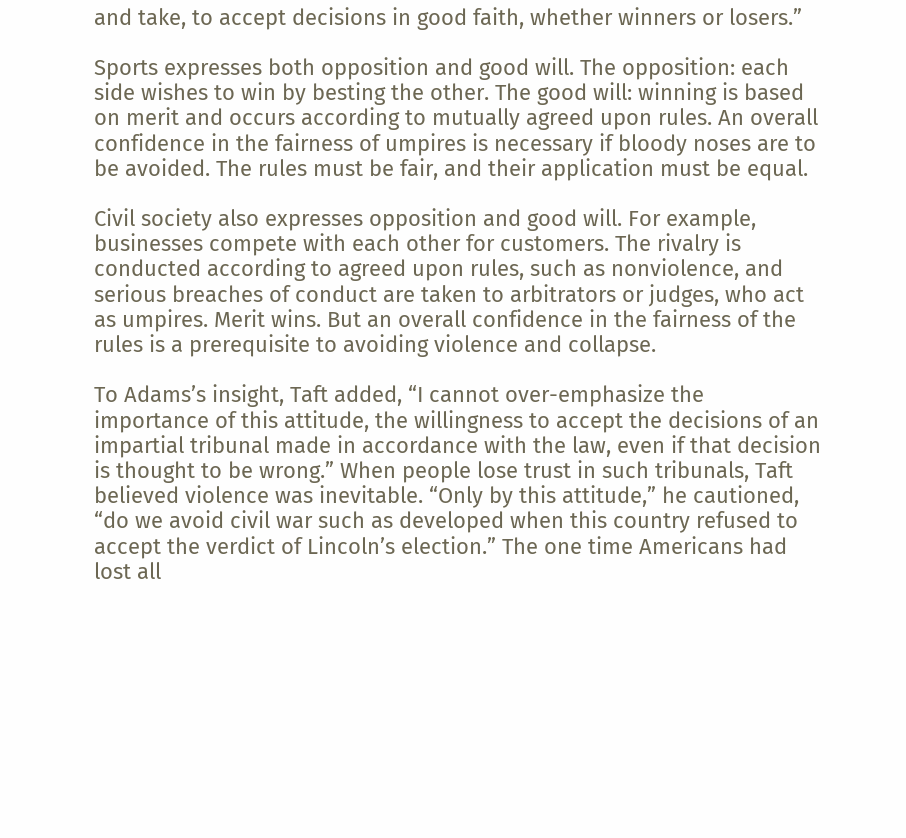and take, to accept decisions in good faith, whether winners or losers.”

Sports expresses both opposition and good will. The opposition: each side wishes to win by besting the other. The good will: winning is based on merit and occurs according to mutually agreed upon rules. An overall confidence in the fairness of umpires is necessary if bloody noses are to be avoided. The rules must be fair, and their application must be equal.

Civil society also expresses opposition and good will. For example, businesses compete with each other for customers. The rivalry is conducted according to agreed upon rules, such as nonviolence, and serious breaches of conduct are taken to arbitrators or judges, who act as umpires. Merit wins. But an overall confidence in the fairness of the rules is a prerequisite to avoiding violence and collapse.

To Adams’s insight, Taft added, “I cannot over-emphasize the importance of this attitude, the willingness to accept the decisions of an impartial tribunal made in accordance with the law, even if that decision is thought to be wrong.” When people lose trust in such tribunals, Taft believed violence was inevitable. “Only by this attitude,” he cautioned, “do we avoid civil war such as developed when this country refused to accept the verdict of Lincoln’s election.” The one time Americans had lost all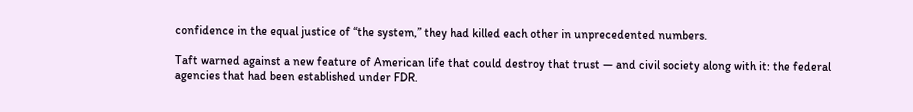confidence in the equal justice of “the system,” they had killed each other in unprecedented numbers.

Taft warned against a new feature of American life that could destroy that trust — and civil society along with it: the federal agencies that had been established under FDR.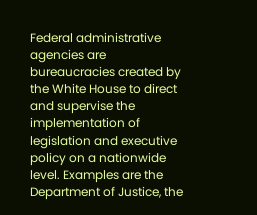Federal administrative agencies are bureaucracies created by the White House to direct and supervise the implementation of legislation and executive policy on a nationwide level. Examples are the Department of Justice, the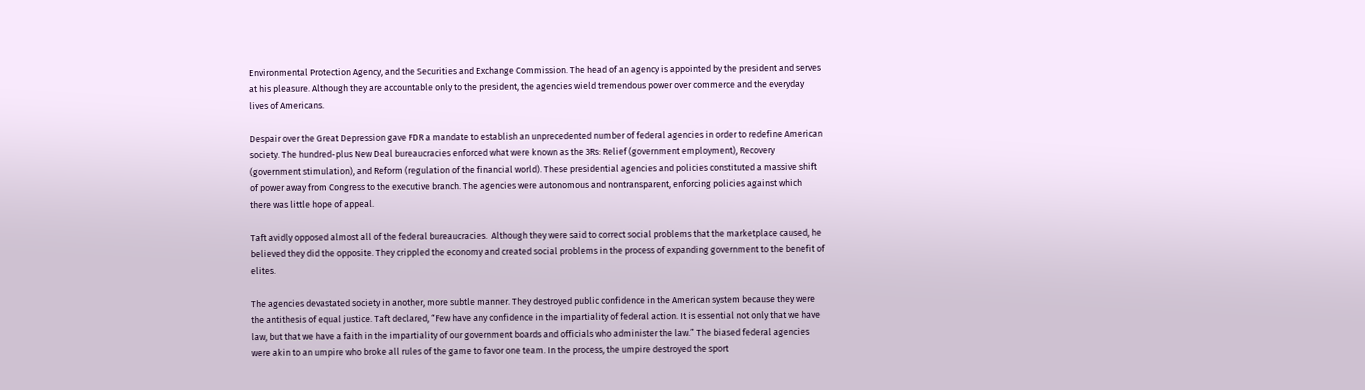Environmental Protection Agency, and the Securities and Exchange Commission. The head of an agency is appointed by the president and serves at his pleasure. Although they are accountable only to the president, the agencies wield tremendous power over commerce and the everyday lives of Americans.

Despair over the Great Depression gave FDR a mandate to establish an unprecedented number of federal agencies in order to redefine American society. The hundred-plus New Deal bureaucracies enforced what were known as the 3Rs: Relief (government employment), Recovery (government stimulation), and Reform (regulation of the financial world). These presidential agencies and policies constituted a massive shift of power away from Congress to the executive branch. The agencies were autonomous and nontransparent, enforcing policies against which there was little hope of appeal.

Taft avidly opposed almost all of the federal bureaucracies.  Although they were said to correct social problems that the marketplace caused, he believed they did the opposite. They crippled the economy and created social problems in the process of expanding government to the benefit of elites.

The agencies devastated society in another, more subtle manner. They destroyed public confidence in the American system because they were the antithesis of equal justice. Taft declared, “Few have any confidence in the impartiality of federal action. It is essential not only that we have law, but that we have a faith in the impartiality of our government boards and officials who administer the law.” The biased federal agencies were akin to an umpire who broke all rules of the game to favor one team. In the process, the umpire destroyed the sport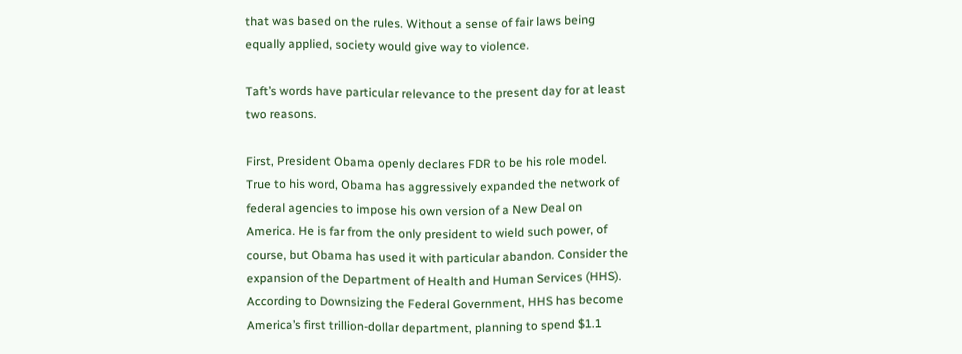that was based on the rules. Without a sense of fair laws being equally applied, society would give way to violence.

Taft’s words have particular relevance to the present day for at least two reasons.

First, President Obama openly declares FDR to be his role model. True to his word, Obama has aggressively expanded the network of federal agencies to impose his own version of a New Deal on America. He is far from the only president to wield such power, of course, but Obama has used it with particular abandon. Consider the expansion of the Department of Health and Human Services (HHS). According to Downsizing the Federal Government, HHS has become America’s first trillion-dollar department, planning to spend $1.1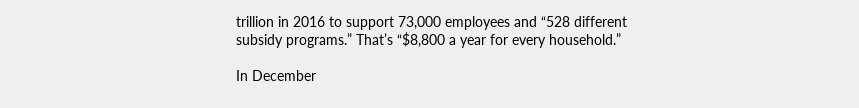trillion in 2016 to support 73,000 employees and “528 different subsidy programs.” That’s “$8,800 a year for every household.”

In December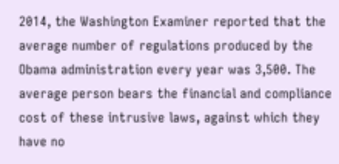2014, the Washington Examiner reported that the average number of regulations produced by the Obama administration every year was 3,500. The average person bears the financial and compliance cost of these intrusive laws, against which they have no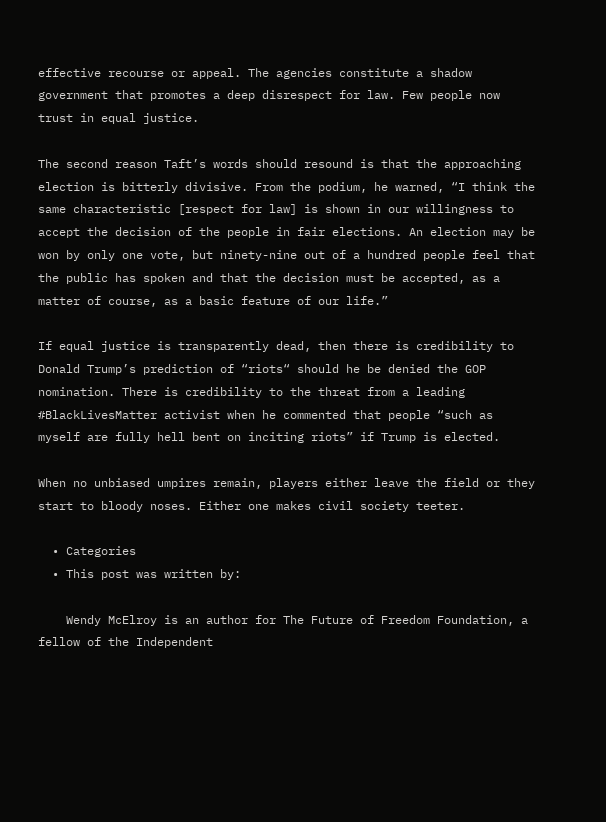effective recourse or appeal. The agencies constitute a shadow government that promotes a deep disrespect for law. Few people now trust in equal justice.

The second reason Taft’s words should resound is that the approaching election is bitterly divisive. From the podium, he warned, “I think the same characteristic [respect for law] is shown in our willingness to accept the decision of the people in fair elections. An election may be won by only one vote, but ninety-nine out of a hundred people feel that the public has spoken and that the decision must be accepted, as a matter of course, as a basic feature of our life.”

If equal justice is transparently dead, then there is credibility to Donald Trump’s prediction of “riots“ should he be denied the GOP nomination. There is credibility to the threat from a leading #BlackLivesMatter activist when he commented that people “such as myself are fully hell bent on inciting riots” if Trump is elected.

When no unbiased umpires remain, players either leave the field or they start to bloody noses. Either one makes civil society teeter.

  • Categories
  • This post was written by:

    Wendy McElroy is an author for The Future of Freedom Foundation, a fellow of the Independent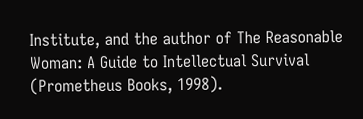Institute, and the author of The Reasonable Woman: A Guide to Intellectual Survival (Prometheus Books, 1998).